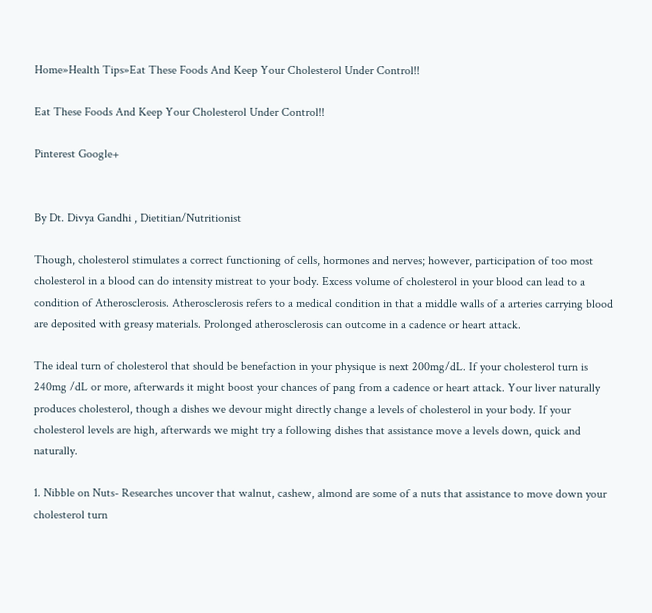Home»Health Tips»Eat These Foods And Keep Your Cholesterol Under Control!!

Eat These Foods And Keep Your Cholesterol Under Control!!

Pinterest Google+


By Dt. Divya Gandhi , Dietitian/Nutritionist

Though, cholesterol stimulates a correct functioning of cells, hormones and nerves; however, participation of too most cholesterol in a blood can do intensity mistreat to your body. Excess volume of cholesterol in your blood can lead to a condition of Atherosclerosis. Atherosclerosis refers to a medical condition in that a middle walls of a arteries carrying blood are deposited with greasy materials. Prolonged atherosclerosis can outcome in a cadence or heart attack.

The ideal turn of cholesterol that should be benefaction in your physique is next 200mg/dL. If your cholesterol turn is 240mg /dL or more, afterwards it might boost your chances of pang from a cadence or heart attack. Your liver naturally produces cholesterol, though a dishes we devour might directly change a levels of cholesterol in your body. If your cholesterol levels are high, afterwards we might try a following dishes that assistance move a levels down, quick and naturally.

1. Nibble on Nuts- Researches uncover that walnut, cashew, almond are some of a nuts that assistance to move down your cholesterol turn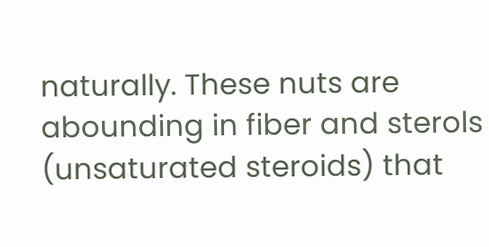naturally. These nuts are abounding in fiber and sterols (unsaturated steroids) that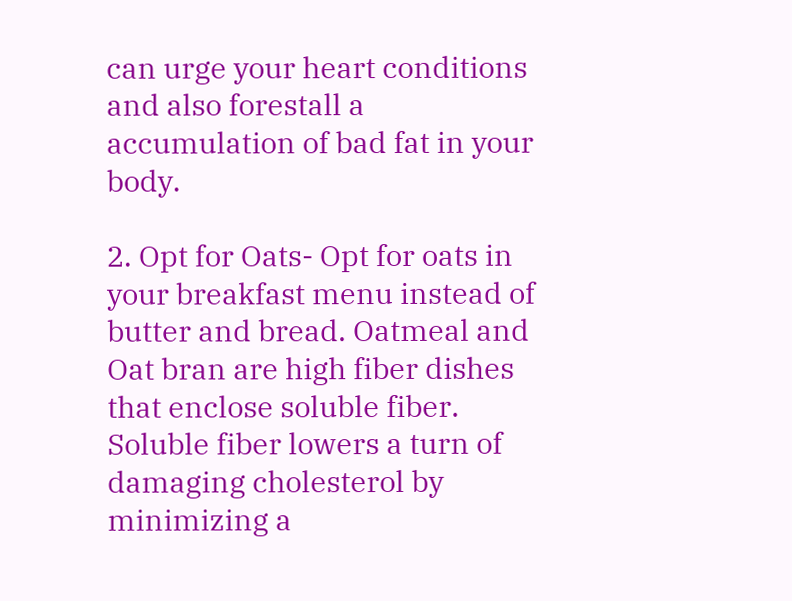can urge your heart conditions and also forestall a accumulation of bad fat in your body.

2. Opt for Oats- Opt for oats in your breakfast menu instead of butter and bread. Oatmeal and Oat bran are high fiber dishes that enclose soluble fiber. Soluble fiber lowers a turn of damaging cholesterol by minimizing a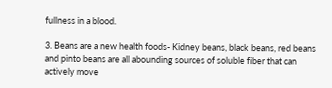fullness in a blood.

3. Beans are a new health foods- Kidney beans, black beans, red beans and pinto beans are all abounding sources of soluble fiber that can actively move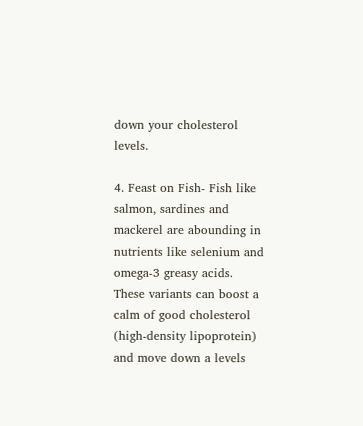down your cholesterol levels.

4. Feast on Fish- Fish like salmon, sardines and mackerel are abounding in nutrients like selenium and omega-3 greasy acids. These variants can boost a calm of good cholesterol (high-density lipoprotein) and move down a levels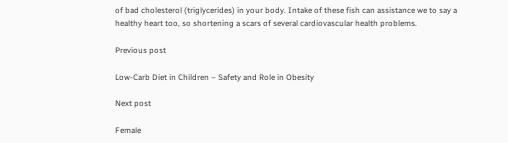of bad cholesterol (triglycerides) in your body. Intake of these fish can assistance we to say a healthy heart too, so shortening a scars of several cardiovascular health problems.

Previous post

Low-Carb Diet in Children – Safety and Role in Obesity

Next post

Female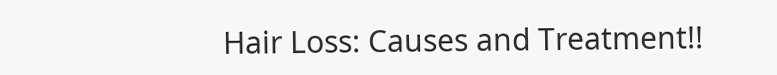Hair Loss: Causes and Treatment!!